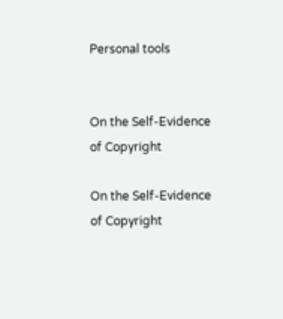Personal tools


On the Self-Evidence of Copyright

On the Self-Evidence of Copyright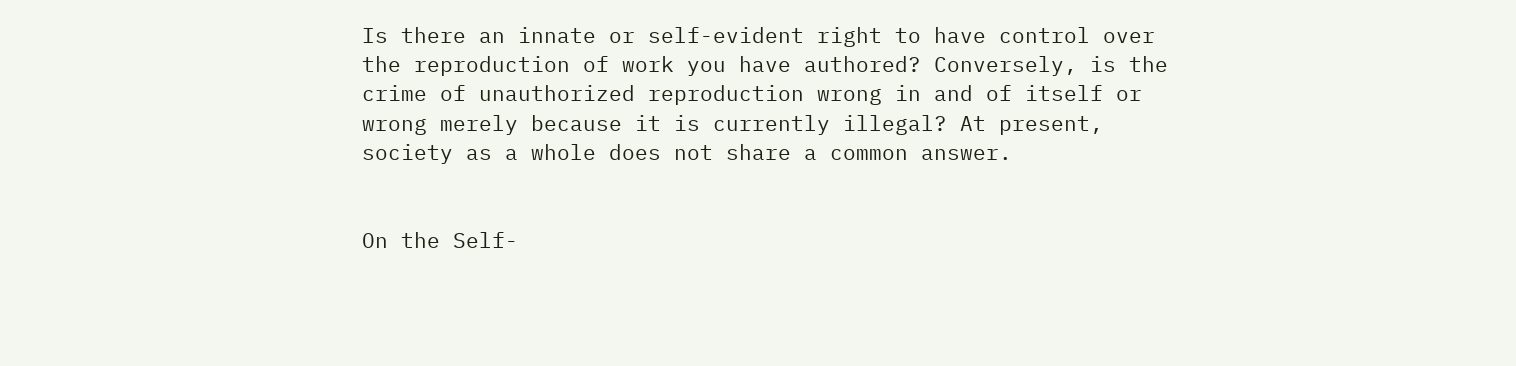Is there an innate or self-evident right to have control over the reproduction of work you have authored? Conversely, is the crime of unauthorized reproduction wrong in and of itself or wrong merely because it is currently illegal? At present, society as a whole does not share a common answer.


On the Self-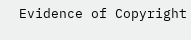Evidence of Copyright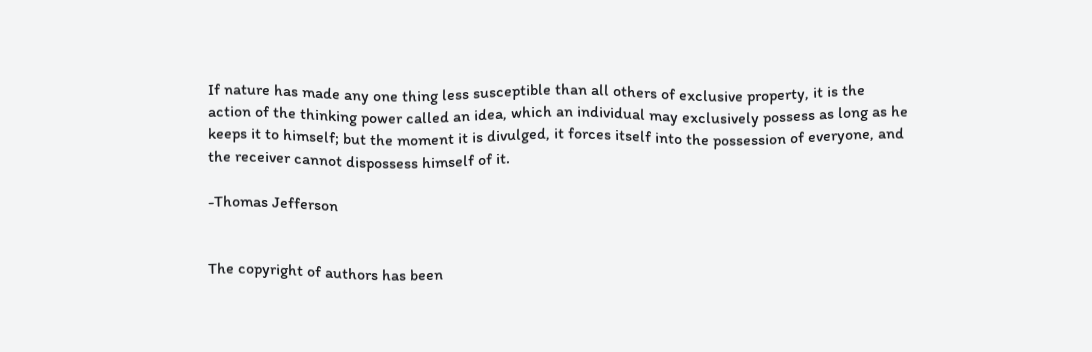If nature has made any one thing less susceptible than all others of exclusive property, it is the action of the thinking power called an idea, which an individual may exclusively possess as long as he keeps it to himself; but the moment it is divulged, it forces itself into the possession of everyone, and the receiver cannot dispossess himself of it.

-Thomas Jefferson


The copyright of authors has been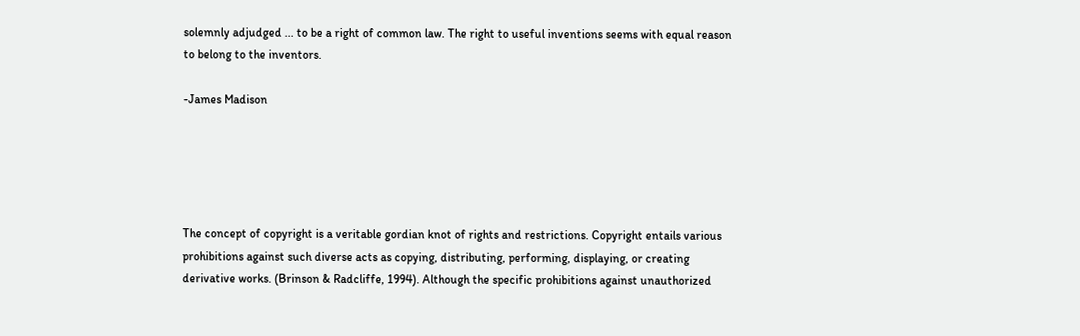solemnly adjudged ... to be a right of common law. The right to useful inventions seems with equal reason to belong to the inventors.

-James Madison





The concept of copyright is a veritable gordian knot of rights and restrictions. Copyright entails various prohibitions against such diverse acts as copying, distributing, performing, displaying, or creating derivative works. (Brinson & Radcliffe, 1994). Although the specific prohibitions against unauthorized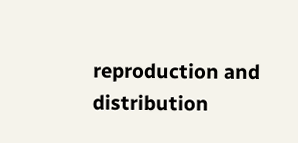reproduction and distribution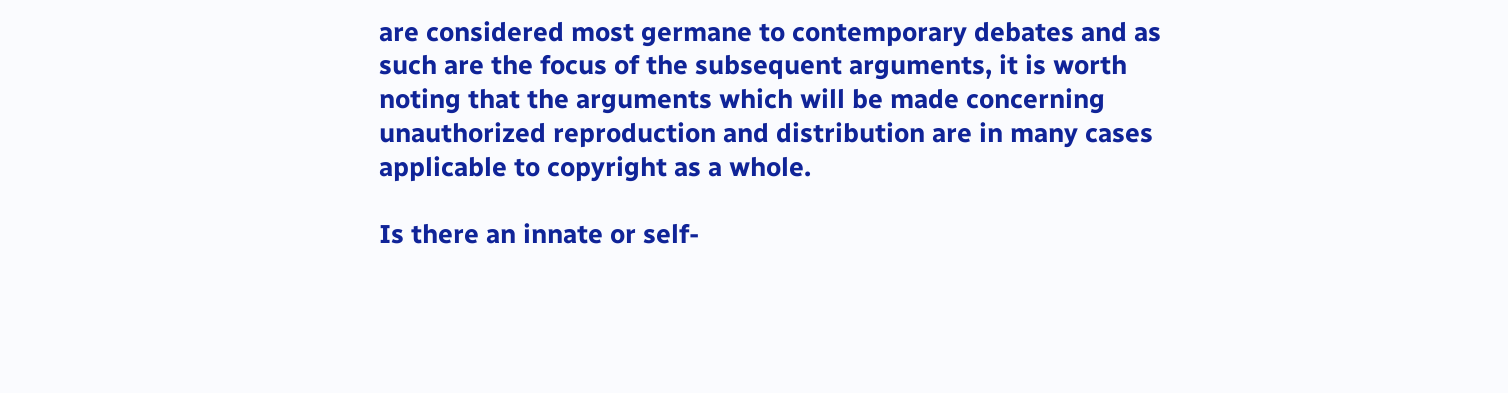are considered most germane to contemporary debates and as such are the focus of the subsequent arguments, it is worth noting that the arguments which will be made concerning unauthorized reproduction and distribution are in many cases applicable to copyright as a whole.

Is there an innate or self-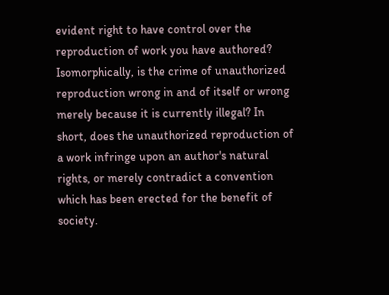evident right to have control over the reproduction of work you have authored? Isomorphically, is the crime of unauthorized reproduction wrong in and of itself or wrong merely because it is currently illegal? In short, does the unauthorized reproduction of a work infringe upon an author's natural rights, or merely contradict a convention which has been erected for the benefit of society.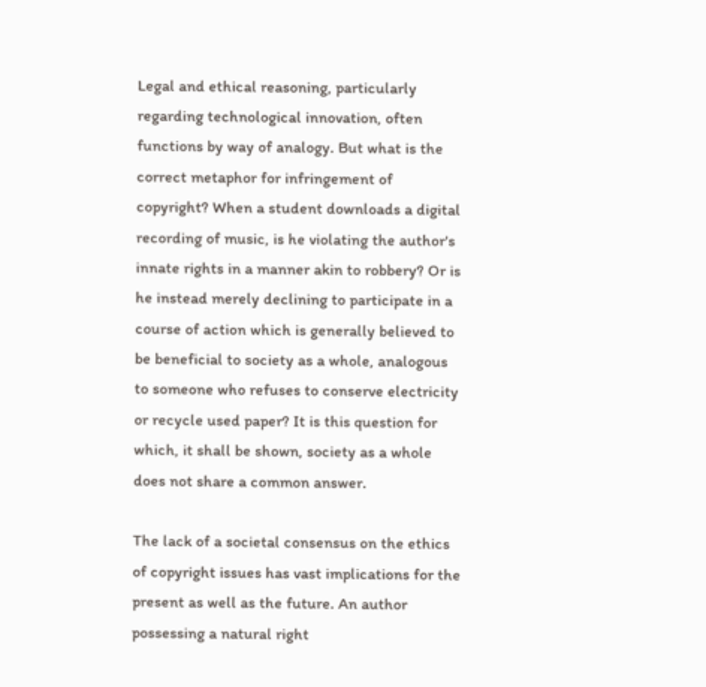Legal and ethical reasoning, particularly regarding technological innovation, often functions by way of analogy. But what is the correct metaphor for infringement of copyright? When a student downloads a digital recording of music, is he violating the author's innate rights in a manner akin to robbery? Or is he instead merely declining to participate in a course of action which is generally believed to be beneficial to society as a whole, analogous to someone who refuses to conserve electricity or recycle used paper? It is this question for which, it shall be shown, society as a whole does not share a common answer.

The lack of a societal consensus on the ethics of copyright issues has vast implications for the present as well as the future. An author possessing a natural right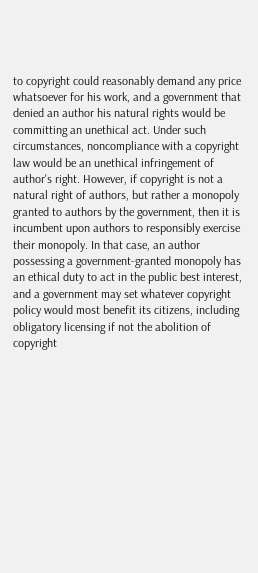to copyright could reasonably demand any price whatsoever for his work, and a government that denied an author his natural rights would be committing an unethical act. Under such circumstances, noncompliance with a copyright law would be an unethical infringement of author's right. However, if copyright is not a natural right of authors, but rather a monopoly granted to authors by the government, then it is incumbent upon authors to responsibly exercise their monopoly. In that case, an author possessing a government-granted monopoly has an ethical duty to act in the public best interest, and a government may set whatever copyright policy would most benefit its citizens, including obligatory licensing if not the abolition of copyright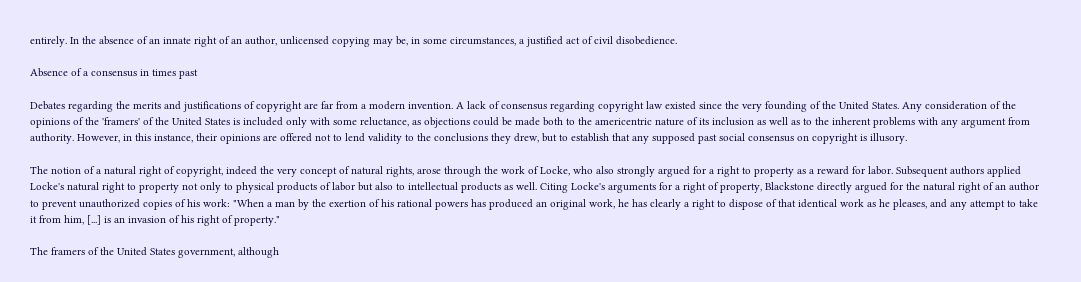entirely. In the absence of an innate right of an author, unlicensed copying may be, in some circumstances, a justified act of civil disobedience.

Absence of a consensus in times past

Debates regarding the merits and justifications of copyright are far from a modern invention. A lack of consensus regarding copyright law existed since the very founding of the United States. Any consideration of the opinions of the 'framers' of the United States is included only with some reluctance, as objections could be made both to the americentric nature of its inclusion as well as to the inherent problems with any argument from authority. However, in this instance, their opinions are offered not to lend validity to the conclusions they drew, but to establish that any supposed past social consensus on copyright is illusory.

The notion of a natural right of copyright, indeed the very concept of natural rights, arose through the work of Locke, who also strongly argued for a right to property as a reward for labor. Subsequent authors applied Locke's natural right to property not only to physical products of labor but also to intellectual products as well. Citing Locke's arguments for a right of property, Blackstone directly argued for the natural right of an author to prevent unauthorized copies of his work: "When a man by the exertion of his rational powers has produced an original work, he has clearly a right to dispose of that identical work as he pleases, and any attempt to take it from him, [...] is an invasion of his right of property."

The framers of the United States government, although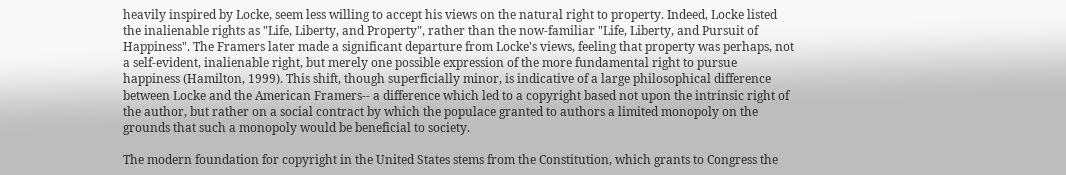heavily inspired by Locke, seem less willing to accept his views on the natural right to property. Indeed, Locke listed the inalienable rights as "Life, Liberty, and Property", rather than the now-familiar "Life, Liberty, and Pursuit of Happiness". The Framers later made a significant departure from Locke's views, feeling that property was perhaps, not a self-evident, inalienable right, but merely one possible expression of the more fundamental right to pursue happiness (Hamilton, 1999). This shift, though superficially minor, is indicative of a large philosophical difference between Locke and the American Framers-- a difference which led to a copyright based not upon the intrinsic right of the author, but rather on a social contract by which the populace granted to authors a limited monopoly on the grounds that such a monopoly would be beneficial to society.

The modern foundation for copyright in the United States stems from the Constitution, which grants to Congress the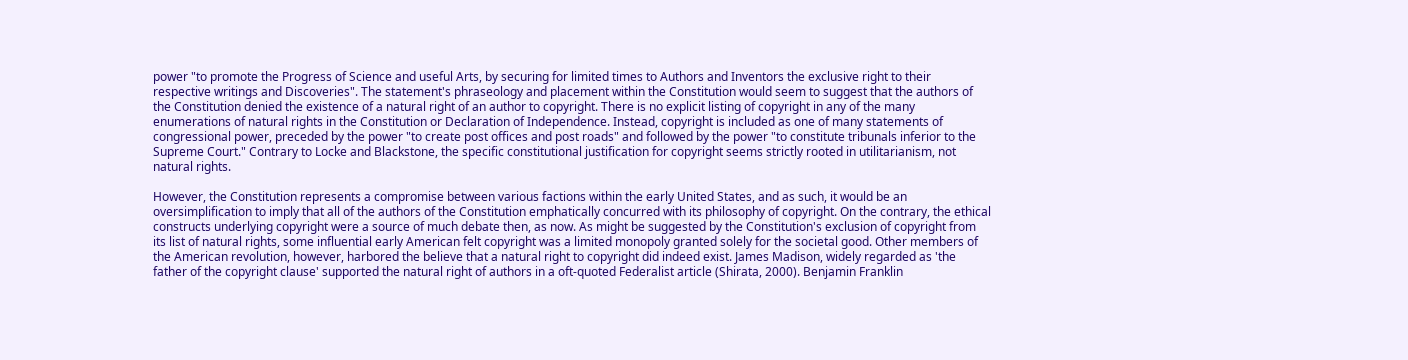power "to promote the Progress of Science and useful Arts, by securing for limited times to Authors and Inventors the exclusive right to their respective writings and Discoveries". The statement's phraseology and placement within the Constitution would seem to suggest that the authors of the Constitution denied the existence of a natural right of an author to copyright. There is no explicit listing of copyright in any of the many enumerations of natural rights in the Constitution or Declaration of Independence. Instead, copyright is included as one of many statements of congressional power, preceded by the power "to create post offices and post roads" and followed by the power "to constitute tribunals inferior to the Supreme Court." Contrary to Locke and Blackstone, the specific constitutional justification for copyright seems strictly rooted in utilitarianism, not natural rights.

However, the Constitution represents a compromise between various factions within the early United States, and as such, it would be an oversimplification to imply that all of the authors of the Constitution emphatically concurred with its philosophy of copyright. On the contrary, the ethical constructs underlying copyright were a source of much debate then, as now. As might be suggested by the Constitution's exclusion of copyright from its list of natural rights, some influential early American felt copyright was a limited monopoly granted solely for the societal good. Other members of the American revolution, however, harbored the believe that a natural right to copyright did indeed exist. James Madison, widely regarded as 'the father of the copyright clause' supported the natural right of authors in a oft-quoted Federalist article (Shirata, 2000). Benjamin Franklin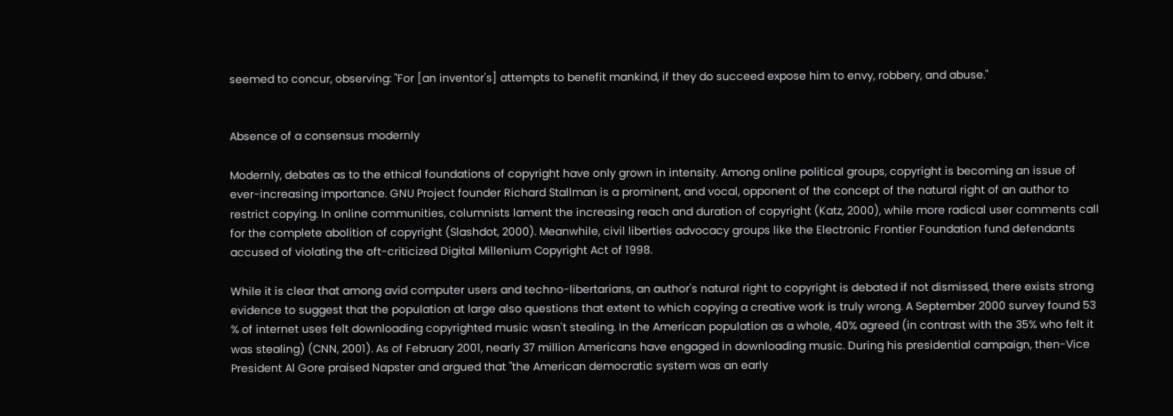seemed to concur, observing: "For [an inventor's] attempts to benefit mankind, if they do succeed expose him to envy, robbery, and abuse."


Absence of a consensus modernly

Modernly, debates as to the ethical foundations of copyright have only grown in intensity. Among online political groups, copyright is becoming an issue of ever-increasing importance. GNU Project founder Richard Stallman is a prominent, and vocal, opponent of the concept of the natural right of an author to restrict copying. In online communities, columnists lament the increasing reach and duration of copyright (Katz, 2000), while more radical user comments call for the complete abolition of copyright (Slashdot, 2000). Meanwhile, civil liberties advocacy groups like the Electronic Frontier Foundation fund defendants accused of violating the oft-criticized Digital Millenium Copyright Act of 1998.

While it is clear that among avid computer users and techno-libertarians, an author's natural right to copyright is debated if not dismissed, there exists strong evidence to suggest that the population at large also questions that extent to which copying a creative work is truly wrong. A September 2000 survey found 53 % of internet uses felt downloading copyrighted music wasn't stealing. In the American population as a whole, 40% agreed (in contrast with the 35% who felt it was stealing) (CNN, 2001). As of February 2001, nearly 37 million Americans have engaged in downloading music. During his presidential campaign, then-Vice President Al Gore praised Napster and argued that "the American democratic system was an early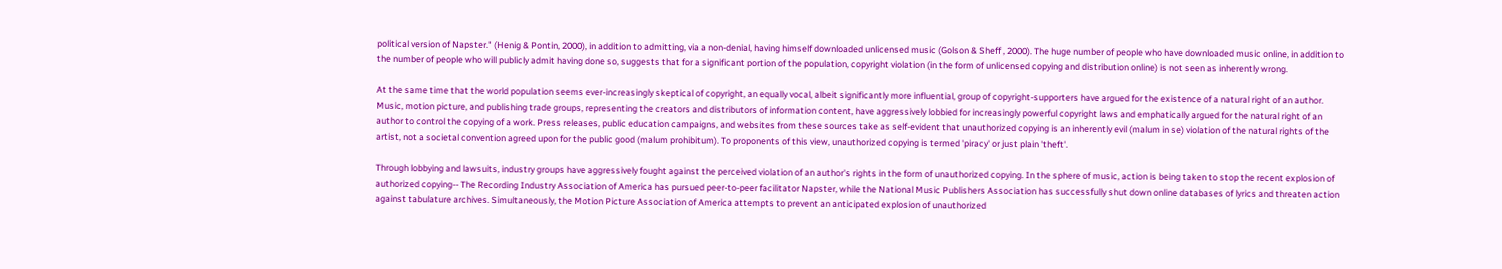political version of Napster." (Henig & Pontin, 2000), in addition to admitting, via a non-denial, having himself downloaded unlicensed music (Golson & Sheff , 2000). The huge number of people who have downloaded music online, in addition to the number of people who will publicly admit having done so, suggests that for a significant portion of the population, copyright violation (in the form of unlicensed copying and distribution online) is not seen as inherently wrong.

At the same time that the world population seems ever-increasingly skeptical of copyright, an equally vocal, albeit significantly more influential, group of copyright-supporters have argued for the existence of a natural right of an author. Music, motion picture, and publishing trade groups, representing the creators and distributors of information content, have aggressively lobbied for increasingly powerful copyright laws and emphatically argued for the natural right of an author to control the copying of a work. Press releases, public education campaigns, and websites from these sources take as self-evident that unauthorized copying is an inherently evil (malum in se) violation of the natural rights of the artist, not a societal convention agreed upon for the public good (malum prohibitum). To proponents of this view, unauthorized copying is termed 'piracy' or just plain 'theft'.

Through lobbying and lawsuits, industry groups have aggressively fought against the perceived violation of an author's rights in the form of unauthorized copying. In the sphere of music, action is being taken to stop the recent explosion of authorized copying-- The Recording Industry Association of America has pursued peer-to-peer facilitator Napster, while the National Music Publishers Association has successfully shut down online databases of lyrics and threaten action against tabulature archives. Simultaneously, the Motion Picture Association of America attempts to prevent an anticipated explosion of unauthorized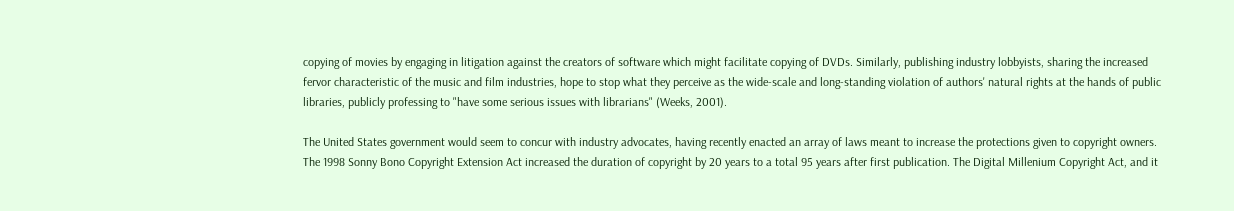copying of movies by engaging in litigation against the creators of software which might facilitate copying of DVDs. Similarly, publishing industry lobbyists, sharing the increased fervor characteristic of the music and film industries, hope to stop what they perceive as the wide-scale and long-standing violation of authors' natural rights at the hands of public libraries, publicly professing to "have some serious issues with librarians" (Weeks, 2001).

The United States government would seem to concur with industry advocates, having recently enacted an array of laws meant to increase the protections given to copyright owners. The 1998 Sonny Bono Copyright Extension Act increased the duration of copyright by 20 years to a total 95 years after first publication. The Digital Millenium Copyright Act, and it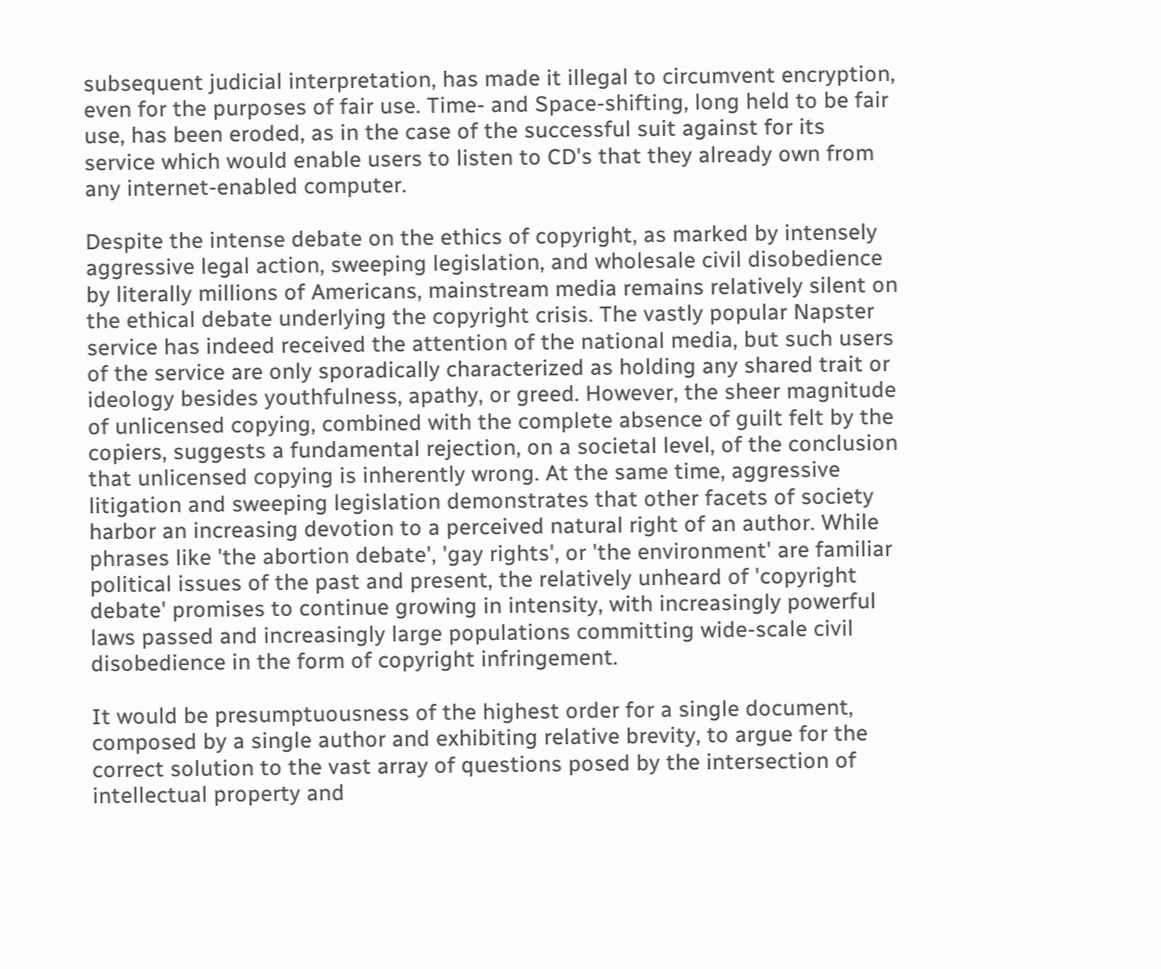subsequent judicial interpretation, has made it illegal to circumvent encryption, even for the purposes of fair use. Time- and Space-shifting, long held to be fair use, has been eroded, as in the case of the successful suit against for its service which would enable users to listen to CD's that they already own from any internet-enabled computer.

Despite the intense debate on the ethics of copyright, as marked by intensely aggressive legal action, sweeping legislation, and wholesale civil disobedience by literally millions of Americans, mainstream media remains relatively silent on the ethical debate underlying the copyright crisis. The vastly popular Napster service has indeed received the attention of the national media, but such users of the service are only sporadically characterized as holding any shared trait or ideology besides youthfulness, apathy, or greed. However, the sheer magnitude of unlicensed copying, combined with the complete absence of guilt felt by the copiers, suggests a fundamental rejection, on a societal level, of the conclusion that unlicensed copying is inherently wrong. At the same time, aggressive litigation and sweeping legislation demonstrates that other facets of society harbor an increasing devotion to a perceived natural right of an author. While phrases like 'the abortion debate', 'gay rights', or 'the environment' are familiar political issues of the past and present, the relatively unheard of 'copyright debate' promises to continue growing in intensity, with increasingly powerful laws passed and increasingly large populations committing wide-scale civil disobedience in the form of copyright infringement.

It would be presumptuousness of the highest order for a single document, composed by a single author and exhibiting relative brevity, to argue for the correct solution to the vast array of questions posed by the intersection of intellectual property and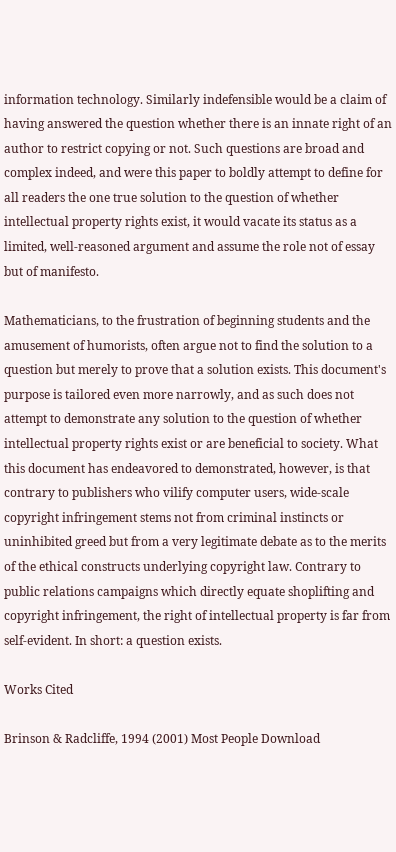information technology. Similarly indefensible would be a claim of having answered the question whether there is an innate right of an author to restrict copying or not. Such questions are broad and complex indeed, and were this paper to boldly attempt to define for all readers the one true solution to the question of whether intellectual property rights exist, it would vacate its status as a limited, well-reasoned argument and assume the role not of essay but of manifesto.

Mathematicians, to the frustration of beginning students and the amusement of humorists, often argue not to find the solution to a question but merely to prove that a solution exists. This document's purpose is tailored even more narrowly, and as such does not attempt to demonstrate any solution to the question of whether intellectual property rights exist or are beneficial to society. What this document has endeavored to demonstrated, however, is that contrary to publishers who vilify computer users, wide-scale copyright infringement stems not from criminal instincts or uninhibited greed but from a very legitimate debate as to the merits of the ethical constructs underlying copyright law. Contrary to public relations campaigns which directly equate shoplifting and copyright infringement, the right of intellectual property is far from self-evident. In short: a question exists.

Works Cited

Brinson & Radcliffe, 1994 (2001) Most People Download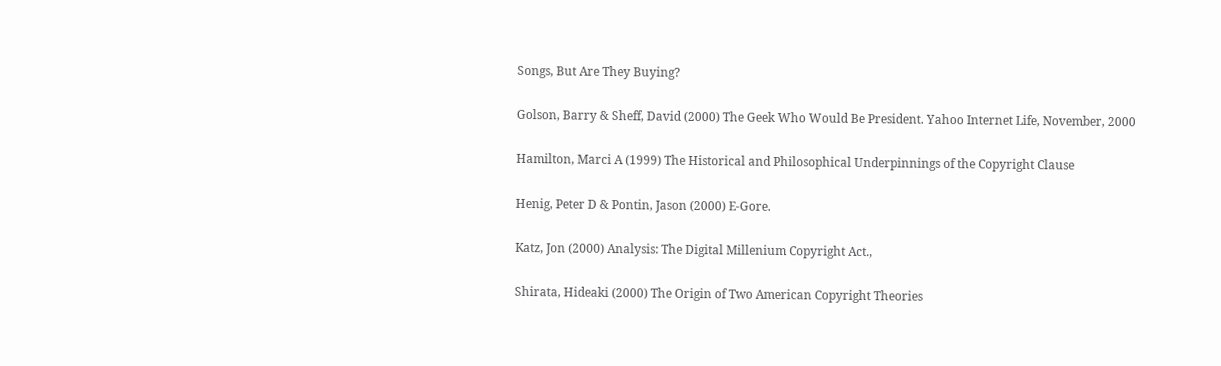Songs, But Are They Buying?

Golson, Barry & Sheff, David (2000) The Geek Who Would Be President. Yahoo Internet Life, November, 2000

Hamilton, Marci A (1999) The Historical and Philosophical Underpinnings of the Copyright Clause

Henig, Peter D & Pontin, Jason (2000) E-Gore.

Katz, Jon (2000) Analysis: The Digital Millenium Copyright Act.,

Shirata, Hideaki (2000) The Origin of Two American Copyright Theories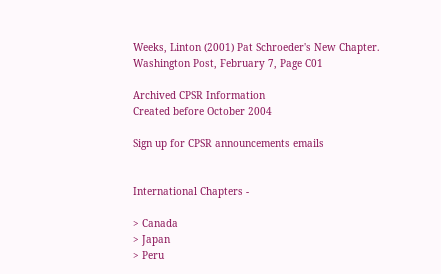Weeks, Linton (2001) Pat Schroeder's New Chapter. Washington Post, February 7, Page C01

Archived CPSR Information
Created before October 2004

Sign up for CPSR announcements emails


International Chapters -

> Canada
> Japan
> Peru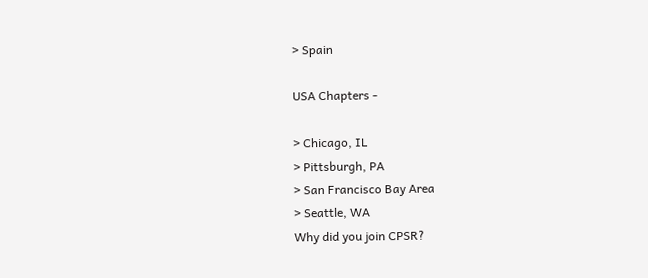> Spain

USA Chapters -

> Chicago, IL
> Pittsburgh, PA
> San Francisco Bay Area
> Seattle, WA
Why did you join CPSR?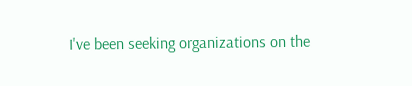I've been seeking organizations on the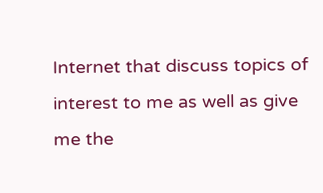Internet that discuss topics of interest to me as well as give me the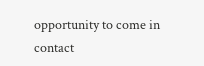opportunity to come in contact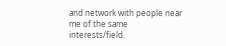and network with people near me of the same interests/field.